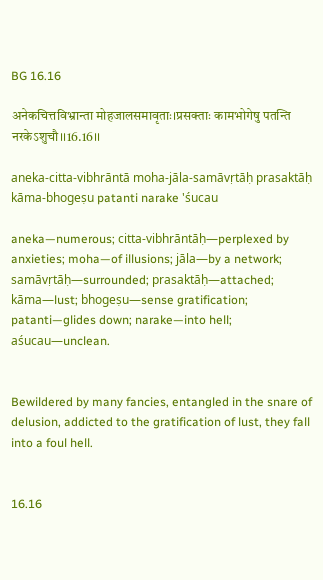BG 16.16

अनेकचित्तविभ्रान्ता मोहजालसमावृताः।प्रसक्ताः कामभोगेषु पतन्ति नरकेऽशुचौ।।16.16।।

aneka-citta-vibhrāntā moha-jāla-samāvṛtāḥ prasaktāḥ kāma-bhogeṣu patanti narake 'śucau

aneka—numerous; citta-vibhrāntāḥ—perplexed by anxieties; moha—of illusions; jāla—by a network; samāvṛtāḥ—surrounded; prasaktāḥ—attached; kāma—lust; bhogeṣu—sense gratification; patanti—glides down; narake—into hell; aśucau—unclean.


Bewildered by many fancies, entangled in the snare of delusion, addicted to the gratification of lust, they fall into a foul hell.


16.16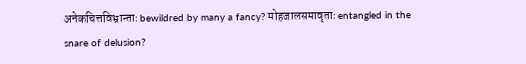अनेकचित्तविभ्रान्ताः bewildred by many a fancy? मोहजालसमावृताः entangled in the snare of delusion?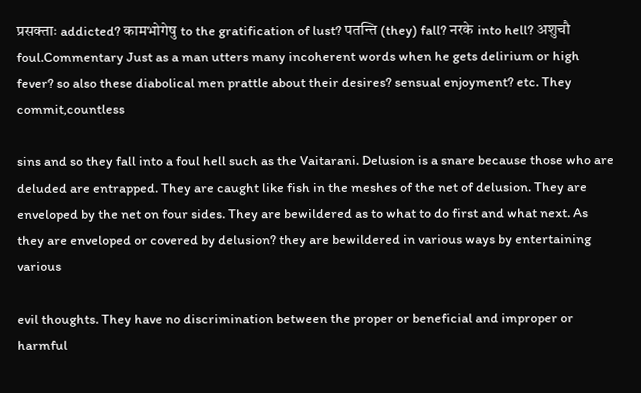प्रसक्ताः addicted? कामभोगेषु to the gratification of lust? पतन्ति (they) fall? नरके into hell? अशुचौ foul.Commentary Just as a man utters many incoherent words when he gets delirium or high fever? so also these diabolical men prattle about their desires? sensual enjoyment? etc. They commit,countless

sins and so they fall into a foul hell such as the Vaitarani. Delusion is a snare because those who are deluded are entrapped. They are caught like fish in the meshes of the net of delusion. They are enveloped by the net on four sides. They are bewildered as to what to do first and what next. As they are enveloped or covered by delusion? they are bewildered in various ways by entertaining various

evil thoughts. They have no discrimination between the proper or beneficial and improper or harmful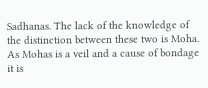Sadhanas. The lack of the knowledge of the distinction between these two is Moha. As Mohas is a veil and a cause of bondage it is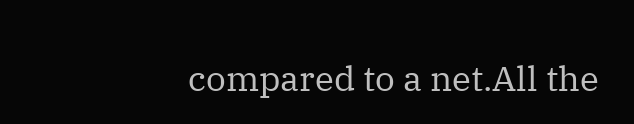compared to a net.All the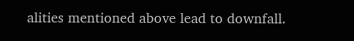alities mentioned above lead to downfall.